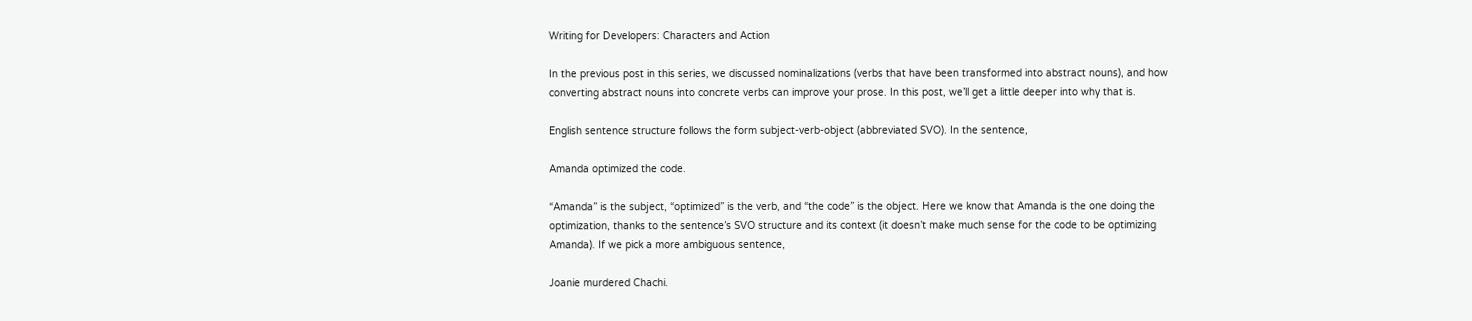Writing for Developers: Characters and Action

In the previous post in this series, we discussed nominalizations (verbs that have been transformed into abstract nouns), and how converting abstract nouns into concrete verbs can improve your prose. In this post, we’ll get a little deeper into why that is.

English sentence structure follows the form subject-verb-object (abbreviated SVO). In the sentence,

Amanda optimized the code.

“Amanda” is the subject, “optimized” is the verb, and “the code” is the object. Here we know that Amanda is the one doing the optimization, thanks to the sentence’s SVO structure and its context (it doesn’t make much sense for the code to be optimizing Amanda). If we pick a more ambiguous sentence,

Joanie murdered Chachi.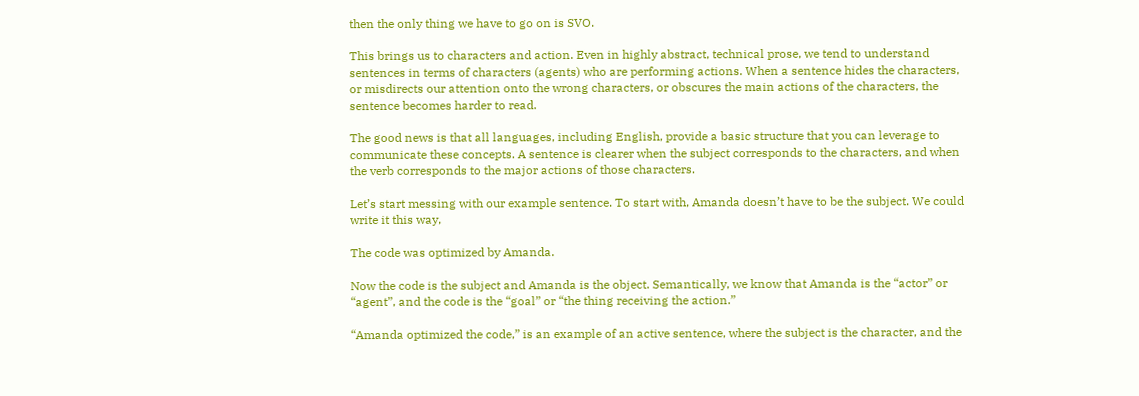then the only thing we have to go on is SVO.

This brings us to characters and action. Even in highly abstract, technical prose, we tend to understand sentences in terms of characters (agents) who are performing actions. When a sentence hides the characters, or misdirects our attention onto the wrong characters, or obscures the main actions of the characters, the sentence becomes harder to read.

The good news is that all languages, including English, provide a basic structure that you can leverage to communicate these concepts. A sentence is clearer when the subject corresponds to the characters, and when the verb corresponds to the major actions of those characters.

Let’s start messing with our example sentence. To start with, Amanda doesn’t have to be the subject. We could write it this way,

The code was optimized by Amanda.

Now the code is the subject and Amanda is the object. Semantically, we know that Amanda is the “actor” or “agent”, and the code is the “goal” or “the thing receiving the action.”

“Amanda optimized the code,” is an example of an active sentence, where the subject is the character, and the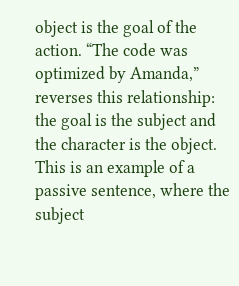object is the goal of the action. “The code was optimized by Amanda,” reverses this relationship: the goal is the subject and the character is the object. This is an example of a passive sentence, where the subject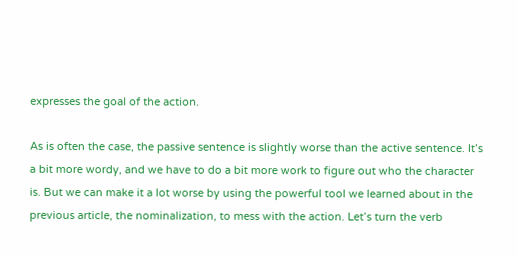expresses the goal of the action.

As is often the case, the passive sentence is slightly worse than the active sentence. It’s a bit more wordy, and we have to do a bit more work to figure out who the character is. But we can make it a lot worse by using the powerful tool we learned about in the previous article, the nominalization, to mess with the action. Let’s turn the verb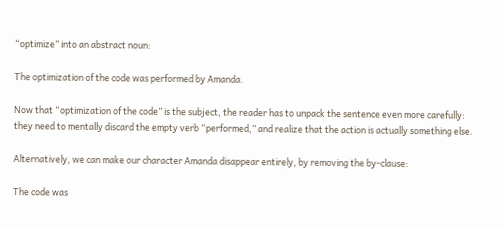“optimize” into an abstract noun:

The optimization of the code was performed by Amanda.

Now that “optimization of the code” is the subject, the reader has to unpack the sentence even more carefully: they need to mentally discard the empty verb “performed,” and realize that the action is actually something else.

Alternatively, we can make our character Amanda disappear entirely, by removing the by-clause:

The code was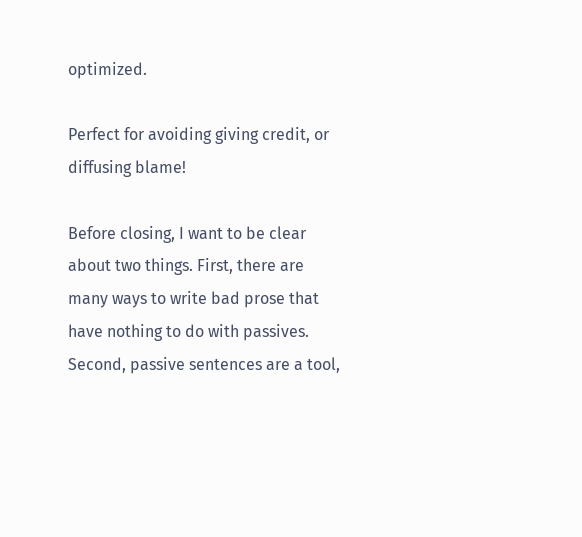optimized.

Perfect for avoiding giving credit, or diffusing blame!

Before closing, I want to be clear about two things. First, there are many ways to write bad prose that have nothing to do with passives. Second, passive sentences are a tool,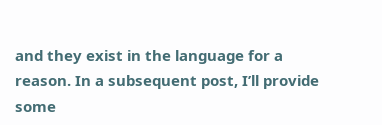and they exist in the language for a reason. In a subsequent post, I’ll provide some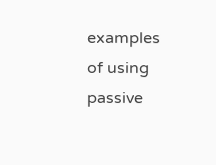examples of using passive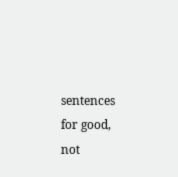sentences for good, not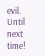evil. Until next time!